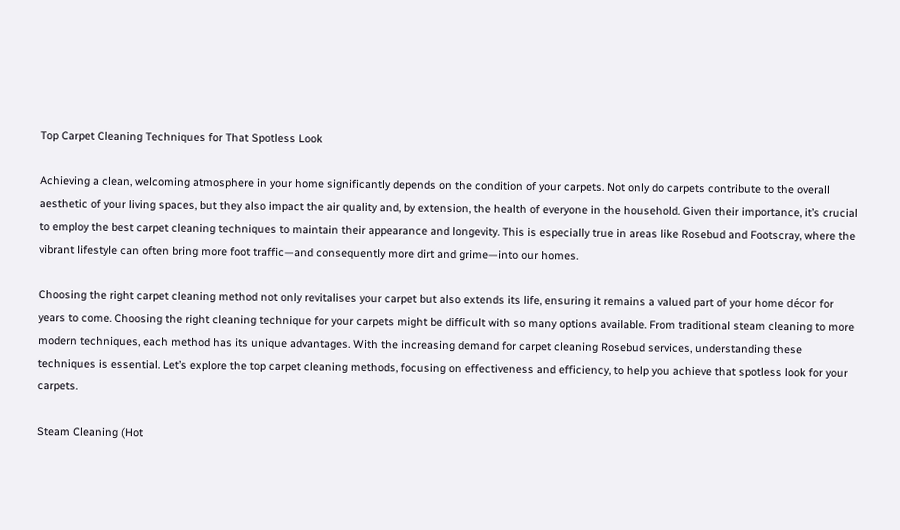Top Carpet Cleaning Techniques for That Spotless Look

Achieving a clean, welcoming atmosphere in your home significantly depends on the condition of your carpets. Not only do carpets contribute to the overall aesthetic of your living spaces, but they also impact the air quality and, by extension, the health of everyone in the household. Given their importance, it’s crucial to employ the best carpet cleaning techniques to maintain their appearance and longevity. This is especially true in areas like Rosebud and Footscray, where the vibrant lifestyle can often bring more foot traffic—and consequently more dirt and grime—into our homes.

Choosing the right carpet cleaning method not only revitalises your carpet but also extends its life, ensuring it remains a valued part of your home décor for years to come. Choosing the right cleaning technique for your carpets might be difficult with so many options available. From traditional steam cleaning to more modern techniques, each method has its unique advantages. With the increasing demand for carpet cleaning Rosebud services, understanding these techniques is essential. Let’s explore the top carpet cleaning methods, focusing on effectiveness and efficiency, to help you achieve that spotless look for your carpets.

Steam Cleaning (Hot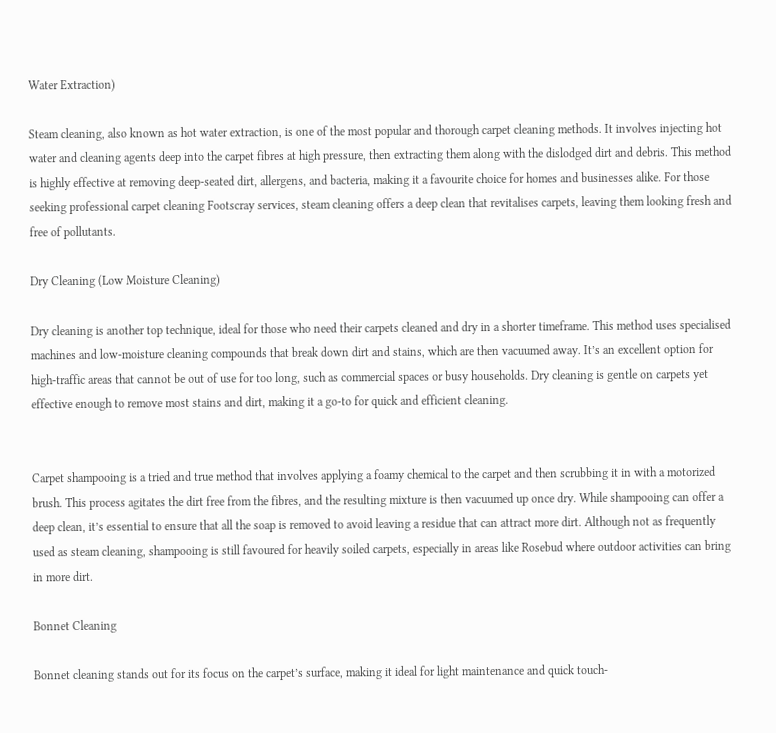Water Extraction)

Steam cleaning, also known as hot water extraction, is one of the most popular and thorough carpet cleaning methods. It involves injecting hot water and cleaning agents deep into the carpet fibres at high pressure, then extracting them along with the dislodged dirt and debris. This method is highly effective at removing deep-seated dirt, allergens, and bacteria, making it a favourite choice for homes and businesses alike. For those seeking professional carpet cleaning Footscray services, steam cleaning offers a deep clean that revitalises carpets, leaving them looking fresh and free of pollutants.

Dry Cleaning (Low Moisture Cleaning)

Dry cleaning is another top technique, ideal for those who need their carpets cleaned and dry in a shorter timeframe. This method uses specialised machines and low-moisture cleaning compounds that break down dirt and stains, which are then vacuumed away. It’s an excellent option for high-traffic areas that cannot be out of use for too long, such as commercial spaces or busy households. Dry cleaning is gentle on carpets yet effective enough to remove most stains and dirt, making it a go-to for quick and efficient cleaning.


Carpet shampooing is a tried and true method that involves applying a foamy chemical to the carpet and then scrubbing it in with a motorized brush. This process agitates the dirt free from the fibres, and the resulting mixture is then vacuumed up once dry. While shampooing can offer a deep clean, it’s essential to ensure that all the soap is removed to avoid leaving a residue that can attract more dirt. Although not as frequently used as steam cleaning, shampooing is still favoured for heavily soiled carpets, especially in areas like Rosebud where outdoor activities can bring in more dirt.

Bonnet Cleaning

Bonnet cleaning stands out for its focus on the carpet’s surface, making it ideal for light maintenance and quick touch-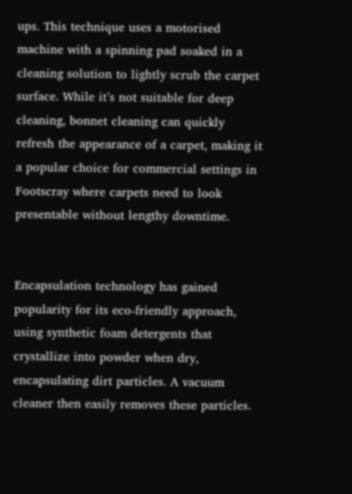ups. This technique uses a motorised machine with a spinning pad soaked in a cleaning solution to lightly scrub the carpet surface. While it’s not suitable for deep cleaning, bonnet cleaning can quickly refresh the appearance of a carpet, making it a popular choice for commercial settings in Footscray where carpets need to look presentable without lengthy downtime.


Encapsulation technology has gained popularity for its eco-friendly approach, using synthetic foam detergents that crystallize into powder when dry, encapsulating dirt particles. A vacuum cleaner then easily removes these particles.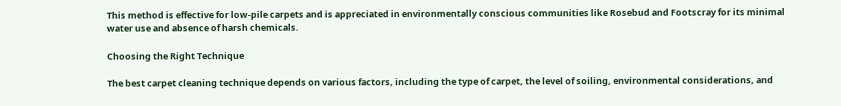This method is effective for low-pile carpets and is appreciated in environmentally conscious communities like Rosebud and Footscray for its minimal water use and absence of harsh chemicals.

Choosing the Right Technique

The best carpet cleaning technique depends on various factors, including the type of carpet, the level of soiling, environmental considerations, and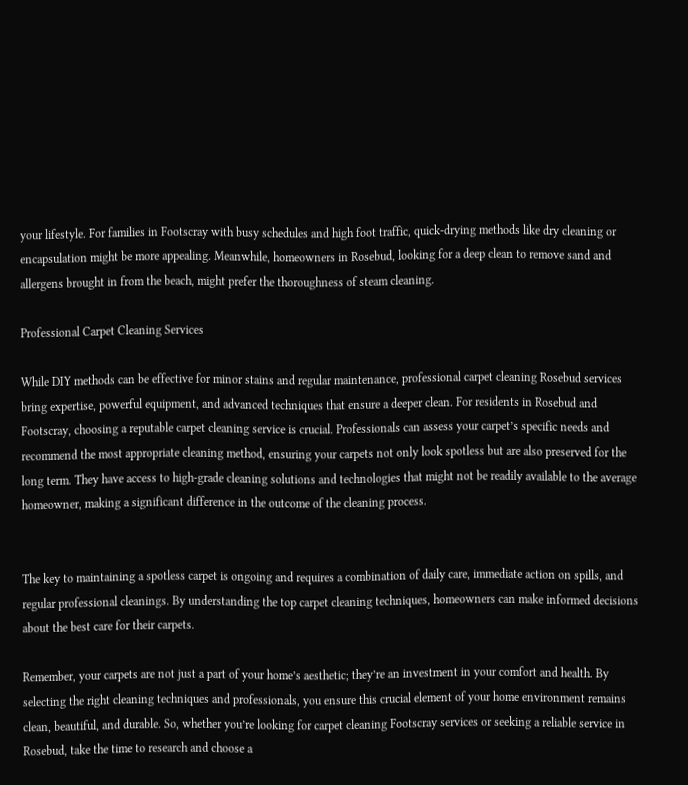your lifestyle. For families in Footscray with busy schedules and high foot traffic, quick-drying methods like dry cleaning or encapsulation might be more appealing. Meanwhile, homeowners in Rosebud, looking for a deep clean to remove sand and allergens brought in from the beach, might prefer the thoroughness of steam cleaning.

Professional Carpet Cleaning Services

While DIY methods can be effective for minor stains and regular maintenance, professional carpet cleaning Rosebud services bring expertise, powerful equipment, and advanced techniques that ensure a deeper clean. For residents in Rosebud and Footscray, choosing a reputable carpet cleaning service is crucial. Professionals can assess your carpet’s specific needs and recommend the most appropriate cleaning method, ensuring your carpets not only look spotless but are also preserved for the long term. They have access to high-grade cleaning solutions and technologies that might not be readily available to the average homeowner, making a significant difference in the outcome of the cleaning process.


The key to maintaining a spotless carpet is ongoing and requires a combination of daily care, immediate action on spills, and regular professional cleanings. By understanding the top carpet cleaning techniques, homeowners can make informed decisions about the best care for their carpets.

Remember, your carpets are not just a part of your home’s aesthetic; they’re an investment in your comfort and health. By selecting the right cleaning techniques and professionals, you ensure this crucial element of your home environment remains clean, beautiful, and durable. So, whether you’re looking for carpet cleaning Footscray services or seeking a reliable service in Rosebud, take the time to research and choose a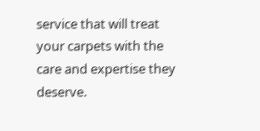service that will treat your carpets with the care and expertise they deserve.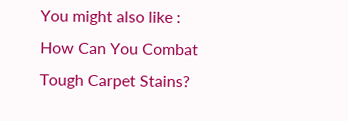You might also like : How Can You Combat Tough Carpet Stains?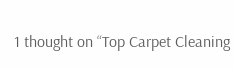1 thought on “Top Carpet Cleaning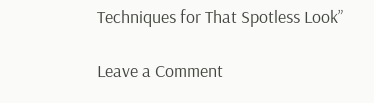Techniques for That Spotless Look”

Leave a Comment